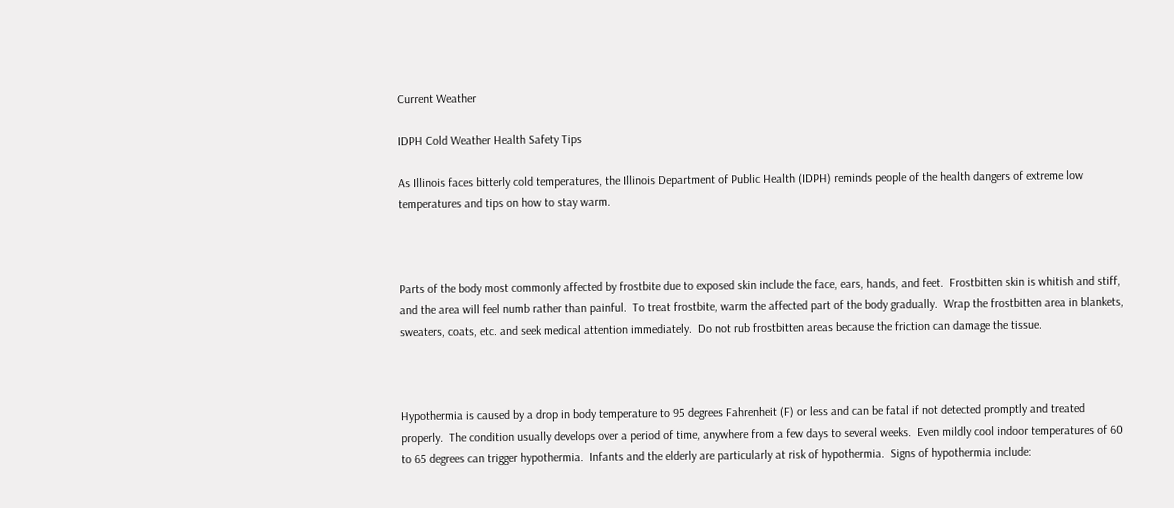Current Weather

IDPH Cold Weather Health Safety Tips

As Illinois faces bitterly cold temperatures, the Illinois Department of Public Health (IDPH) reminds people of the health dangers of extreme low temperatures and tips on how to stay warm.



Parts of the body most commonly affected by frostbite due to exposed skin include the face, ears, hands, and feet.  Frostbitten skin is whitish and stiff, and the area will feel numb rather than painful.  To treat frostbite, warm the affected part of the body gradually.  Wrap the frostbitten area in blankets, sweaters, coats, etc. and seek medical attention immediately.  Do not rub frostbitten areas because the friction can damage the tissue.



Hypothermia is caused by a drop in body temperature to 95 degrees Fahrenheit (F) or less and can be fatal if not detected promptly and treated properly.  The condition usually develops over a period of time, anywhere from a few days to several weeks.  Even mildly cool indoor temperatures of 60 to 65 degrees can trigger hypothermia.  Infants and the elderly are particularly at risk of hypothermia.  Signs of hypothermia include: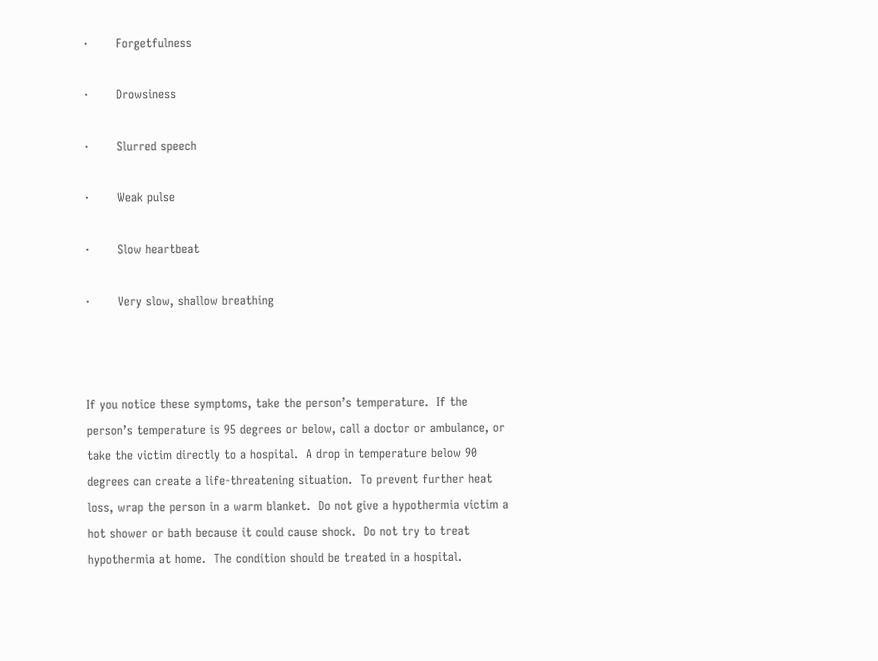·       Forgetfulness

·       Drowsiness

·       Slurred speech

·       Weak pulse

·       Slow heartbeat

·       Very slow, shallow breathing



If you notice these symptoms, take the person’s temperature.  If the person’s temperature is 95 degrees or below, call a doctor or ambulance, or take the victim directly to a hospital.  A drop in temperature below 90 degrees can create a life-threatening situation.  To prevent further heat loss, wrap the person in a warm blanket.  Do not give a hypothermia victim a hot shower or bath because it could cause shock.  Do not try to treat hypothermia at home.  The condition should be treated in a hospital.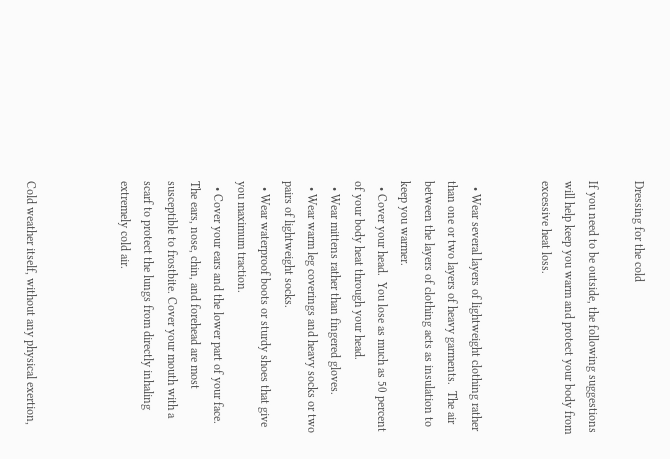Dressing for the cold

If you need to be outside, the following suggestions will help keep you warm and protect your body from excessive heat loss.


  • Wear several layers of lightweight clothing rather than one or two layers of heavy garments.  The air between the layers of clothing acts as insulation to keep you warmer.
  • Cover your head.  You lose as much as 50 percent of your body heat through your head.
  • Wear mittens rather than fingered gloves.
  • Wear warm leg coverings and heavy socks or two pairs of lightweight socks.
  • Wear waterproof boots or sturdy shoes that give you maximum traction.
  • Cover your ears and the lower part of your face.  The ears, nose, chin, and forehead are most susceptible to frostbite. Cover your mouth with a scarf to protect the lungs from directly inhaling extremely cold air.



Cold weather itself, without any physical exertion,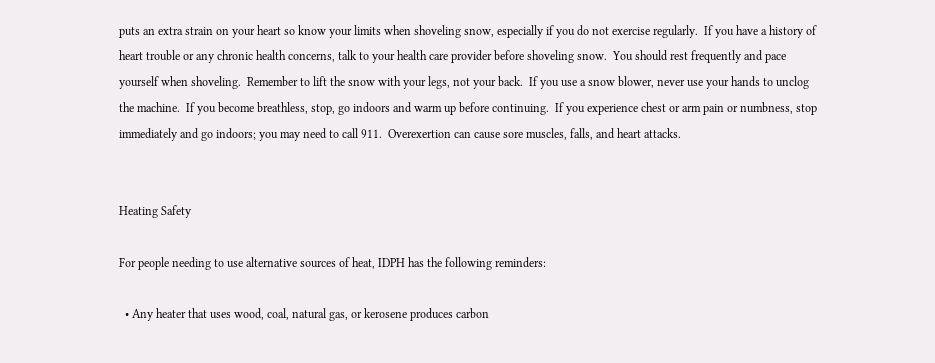puts an extra strain on your heart so know your limits when shoveling snow, especially if you do not exercise regularly.  If you have a history of heart trouble or any chronic health concerns, talk to your health care provider before shoveling snow.  You should rest frequently and pace yourself when shoveling.  Remember to lift the snow with your legs, not your back.  If you use a snow blower, never use your hands to unclog the machine.  If you become breathless, stop, go indoors and warm up before continuing.  If you experience chest or arm pain or numbness, stop immediately and go indoors; you may need to call 911.  Overexertion can cause sore muscles, falls, and heart attacks.


Heating Safety

For people needing to use alternative sources of heat, IDPH has the following reminders:

  • Any heater that uses wood, coal, natural gas, or kerosene produces carbon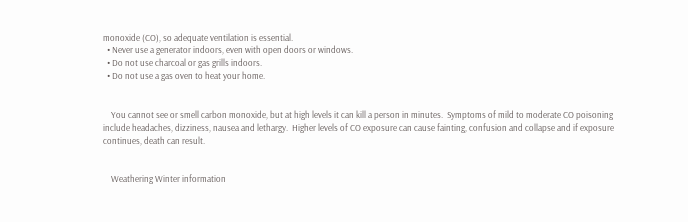monoxide (CO), so adequate ventilation is essential.
  • Never use a generator indoors, even with open doors or windows.
  • Do not use charcoal or gas grills indoors.
  • Do not use a gas oven to heat your home.


    You cannot see or smell carbon monoxide, but at high levels it can kill a person in minutes.  Symptoms of mild to moderate CO poisoning include headaches, dizziness, nausea and lethargy.  Higher levels of CO exposure can cause fainting, confusion and collapse and if exposure continues, death can result.


    Weathering Winter information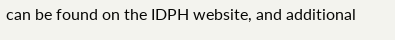can be found on the IDPH website, and additional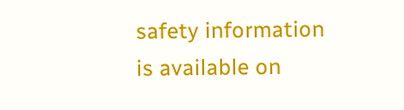safety information is available on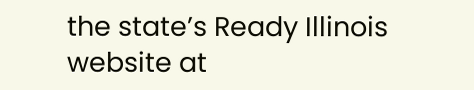the state’s Ready Illinois website at